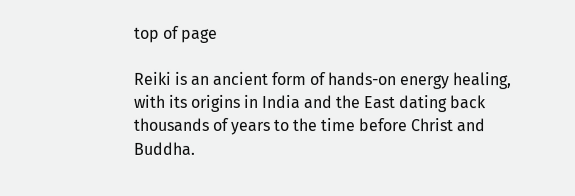top of page

Reiki is an ancient form of hands-on energy healing, with its origins in India and the East dating back thousands of years to the time before Christ and Buddha.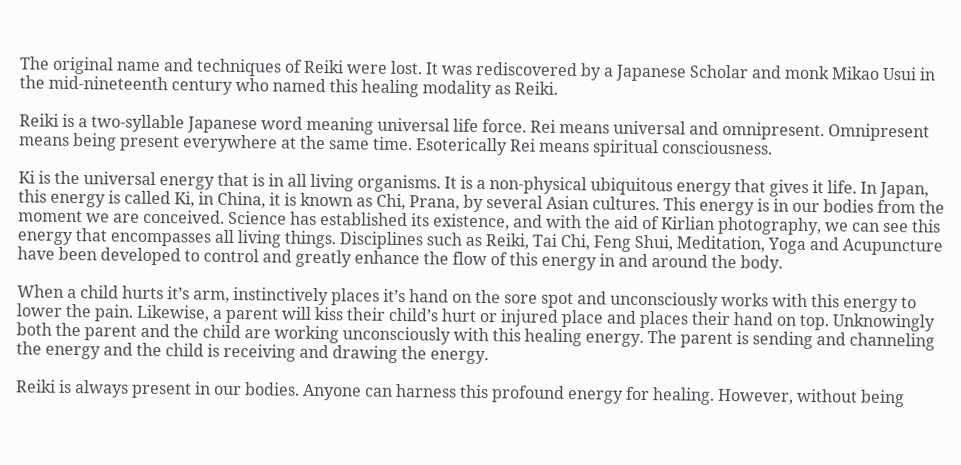The original name and techniques of Reiki were lost. It was rediscovered by a Japanese Scholar and monk Mikao Usui in the mid-nineteenth century who named this healing modality as Reiki.

Reiki is a two-syllable Japanese word meaning universal life force. Rei means universal and omnipresent. Omnipresent means being present everywhere at the same time. Esoterically Rei means spiritual consciousness.

Ki is the universal energy that is in all living organisms. It is a non-physical ubiquitous energy that gives it life. In Japan, this energy is called Ki, in China, it is known as Chi, Prana, by several Asian cultures. This energy is in our bodies from the moment we are conceived. Science has established its existence, and with the aid of Kirlian photography, we can see this energy that encompasses all living things. Disciplines such as Reiki, Tai Chi, Feng Shui, Meditation, Yoga and Acupuncture have been developed to control and greatly enhance the flow of this energy in and around the body.

When a child hurts it’s arm, instinctively places it’s hand on the sore spot and unconsciously works with this energy to lower the pain. Likewise, a parent will kiss their child’s hurt or injured place and places their hand on top. Unknowingly both the parent and the child are working unconsciously with this healing energy. The parent is sending and channeling the energy and the child is receiving and drawing the energy.

Reiki is always present in our bodies. Anyone can harness this profound energy for healing. However, without being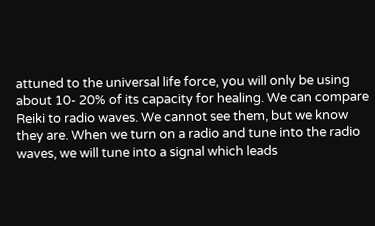attuned to the universal life force, you will only be using about 10- 20% of its capacity for healing. We can compare Reiki to radio waves. We cannot see them, but we know they are. When we turn on a radio and tune into the radio waves, we will tune into a signal which leads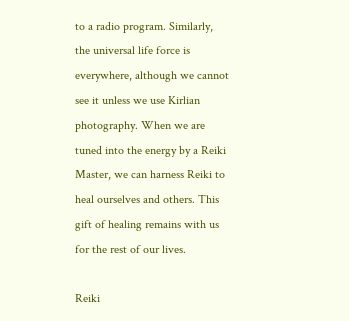to a radio program. Similarly, the universal life force is everywhere, although we cannot see it unless we use Kirlian photography. When we are tuned into the energy by a Reiki Master, we can harness Reiki to heal ourselves and others. This gift of healing remains with us for the rest of our lives.

Reiki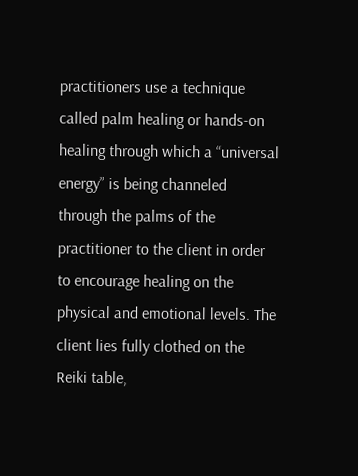practitioners use a technique called palm healing or hands-on healing through which a “universal energy” is being channeled through the palms of the practitioner to the client in order to encourage healing on the physical and emotional levels. The client lies fully clothed on the Reiki table,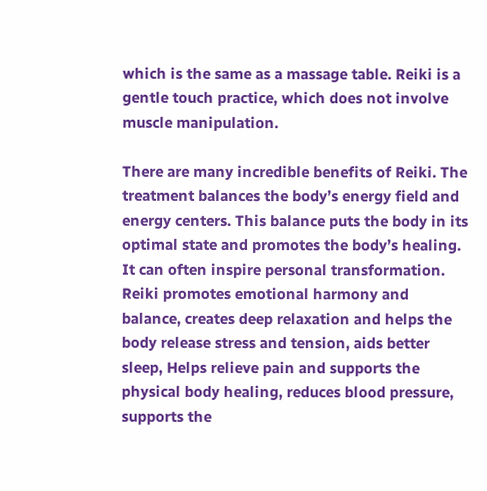which is the same as a massage table. Reiki is a gentle touch practice, which does not involve muscle manipulation.

There are many incredible benefits of Reiki. The treatment balances the body’s energy field and energy centers. This balance puts the body in its optimal state and promotes the body’s healing. It can often inspire personal transformation. Reiki promotes emotional harmony and balance, creates deep relaxation and helps the body release stress and tension, aids better sleep, Helps relieve pain and supports the physical body healing, reduces blood pressure, supports the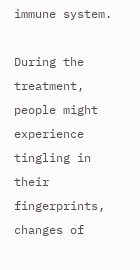immune system.

During the treatment, people might experience tingling in their fingerprints, changes of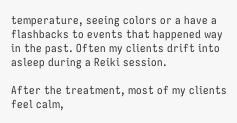temperature, seeing colors or a have a flashbacks to events that happened way in the past. Often my clients drift into asleep during a Reiki session.

After the treatment, most of my clients feel calm,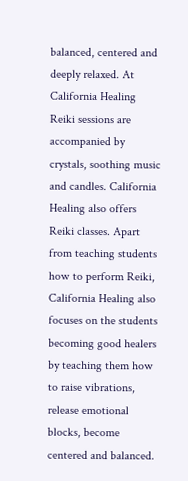balanced, centered and deeply relaxed. At California Healing Reiki sessions are accompanied by crystals, soothing music and candles. California Healing also offers Reiki classes. Apart from teaching students how to perform Reiki, California Healing also focuses on the students becoming good healers by teaching them how to raise vibrations, release emotional blocks, become centered and balanced.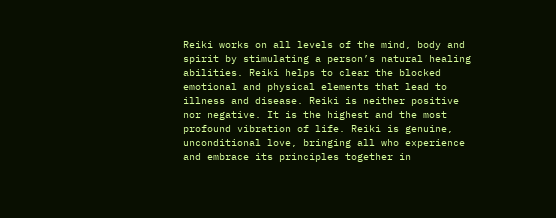Reiki works on all levels of the mind, body and spirit by stimulating a person’s natural healing abilities. Reiki helps to clear the blocked emotional and physical elements that lead to illness and disease. Reiki is neither positive nor negative. It is the highest and the most profound vibration of life. Reiki is genuine, unconditional love, bringing all who experience and embrace its principles together in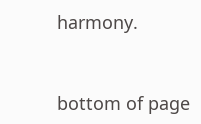harmony.


bottom of page